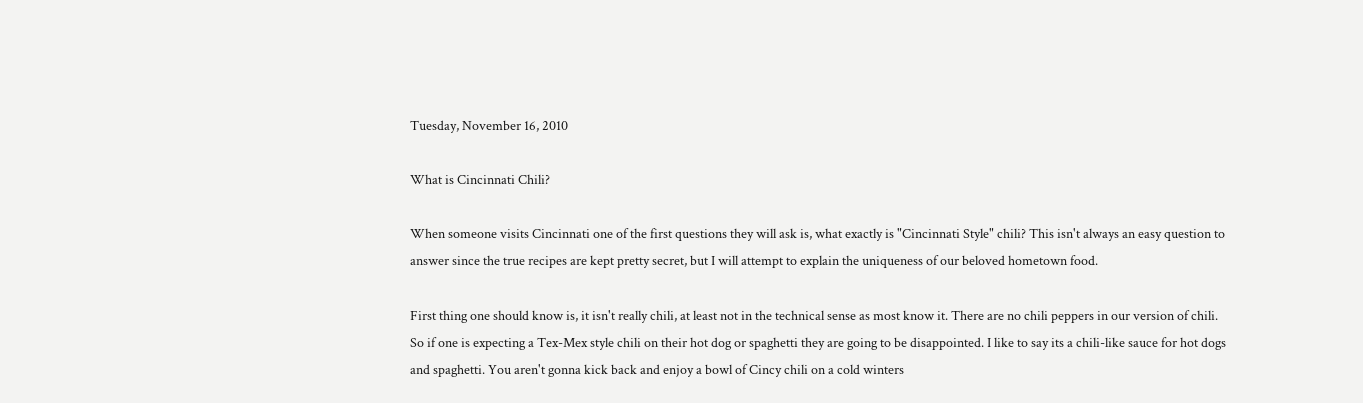Tuesday, November 16, 2010

What is Cincinnati Chili?

When someone visits Cincinnati one of the first questions they will ask is, what exactly is "Cincinnati Style" chili? This isn't always an easy question to answer since the true recipes are kept pretty secret, but I will attempt to explain the uniqueness of our beloved hometown food.

First thing one should know is, it isn't really chili, at least not in the technical sense as most know it. There are no chili peppers in our version of chili. So if one is expecting a Tex-Mex style chili on their hot dog or spaghetti they are going to be disappointed. I like to say its a chili-like sauce for hot dogs and spaghetti. You aren't gonna kick back and enjoy a bowl of Cincy chili on a cold winters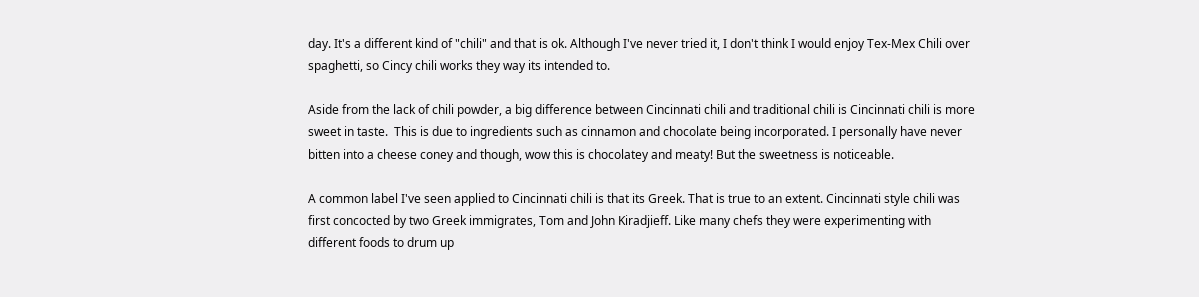day. It's a different kind of "chili" and that is ok. Although I've never tried it, I don't think I would enjoy Tex-Mex Chili over spaghetti, so Cincy chili works they way its intended to.

Aside from the lack of chili powder, a big difference between Cincinnati chili and traditional chili is Cincinnati chili is more sweet in taste.  This is due to ingredients such as cinnamon and chocolate being incorporated. I personally have never bitten into a cheese coney and though, wow this is chocolatey and meaty! But the sweetness is noticeable.

A common label I've seen applied to Cincinnati chili is that its Greek. That is true to an extent. Cincinnati style chili was first concocted by two Greek immigrates, Tom and John Kiradjieff. Like many chefs they were experimenting with different foods to drum up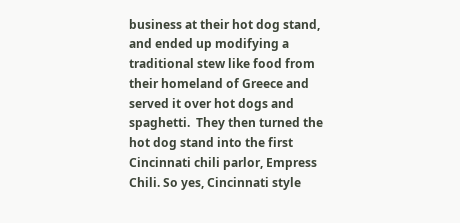business at their hot dog stand, and ended up modifying a traditional stew like food from their homeland of Greece and served it over hot dogs and spaghetti.  They then turned the hot dog stand into the first Cincinnati chili parlor, Empress Chili. So yes, Cincinnati style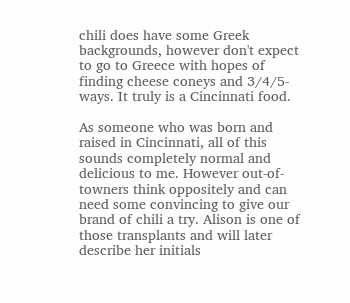chili does have some Greek backgrounds, however don't expect to go to Greece with hopes of finding cheese coneys and 3/4/5-ways. It truly is a Cincinnati food.

As someone who was born and raised in Cincinnati, all of this sounds completely normal and delicious to me. However out-of-towners think oppositely and can need some convincing to give our brand of chili a try. Alison is one of those transplants and will later describe her initials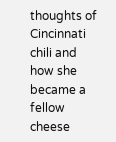thoughts of Cincinnati chili and how she became a fellow cheese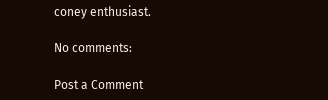coney enthusiast.

No comments:

Post a Comment